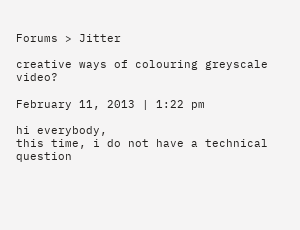Forums > Jitter

creative ways of colouring greyscale video?

February 11, 2013 | 1:22 pm

hi everybody,
this time, i do not have a technical question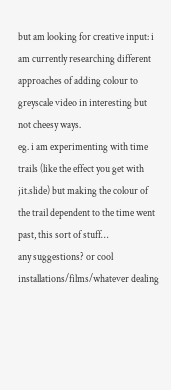but am looking for creative input: i am currently researching different approaches of adding colour to greyscale video in interesting but not cheesy ways.
eg. i am experimenting with time trails (like the effect you get with jit.slide) but making the colour of the trail dependent to the time went past, this sort of stuff…
any suggestions? or cool installations/films/whatever dealing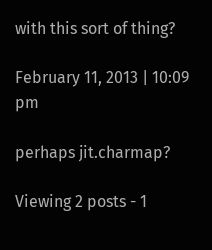with this sort of thing?

February 11, 2013 | 10:09 pm

perhaps jit.charmap?

Viewing 2 posts - 1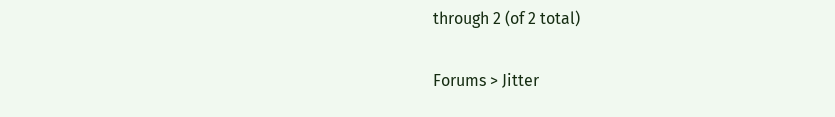through 2 (of 2 total)

Forums > Jitter